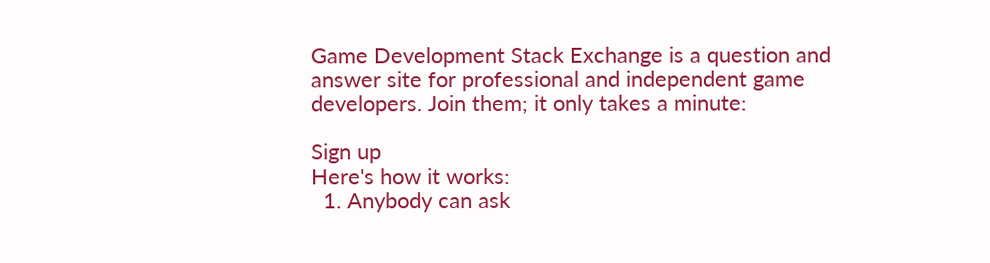Game Development Stack Exchange is a question and answer site for professional and independent game developers. Join them; it only takes a minute:

Sign up
Here's how it works:
  1. Anybody can ask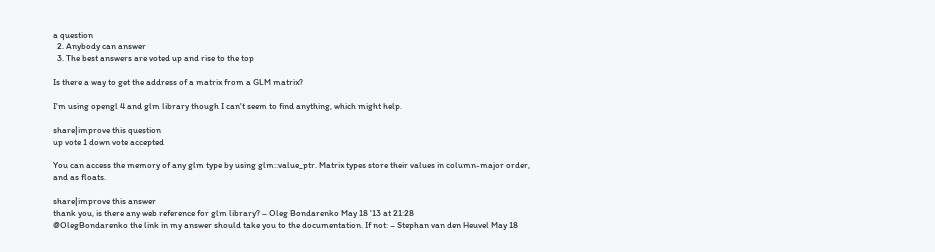a question
  2. Anybody can answer
  3. The best answers are voted up and rise to the top

Is there a way to get the address of a matrix from a GLM matrix?

I'm using opengl 4 and glm library though I can't seem to find anything, which might help.

share|improve this question
up vote 1 down vote accepted

You can access the memory of any glm type by using glm::value_ptr. Matrix types store their values in column-major order, and as floats.

share|improve this answer
thank you, is there any web reference for glm library? – Oleg Bondarenko May 18 '13 at 21:28
@OlegBondarenko the link in my answer should take you to the documentation. If not: – Stephan van den Heuvel May 18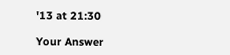'13 at 21:30

Your Answer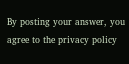By posting your answer, you agree to the privacy policy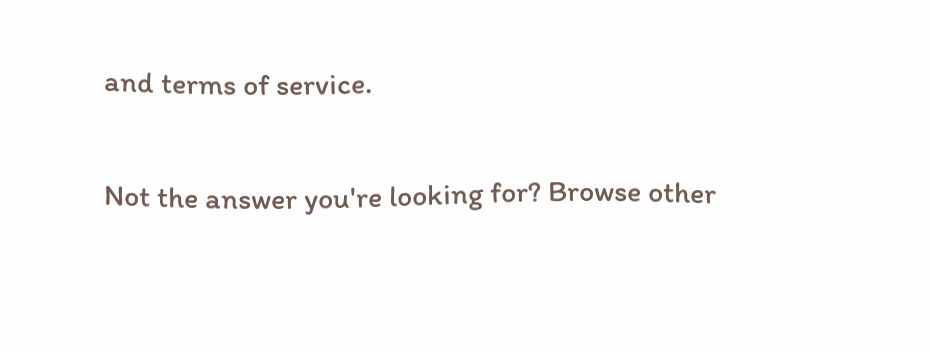and terms of service.

Not the answer you're looking for? Browse other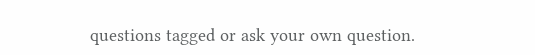questions tagged or ask your own question.